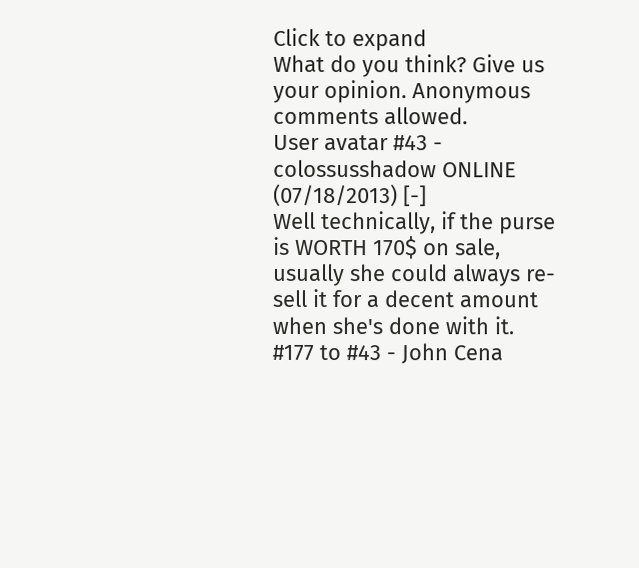Click to expand
What do you think? Give us your opinion. Anonymous comments allowed.
User avatar #43 - colossusshadow ONLINE (07/18/2013) [-]
Well technically, if the purse is WORTH 170$ on sale, usually she could always re-sell it for a decent amount when she's done with it.
#177 to #43 - John Cena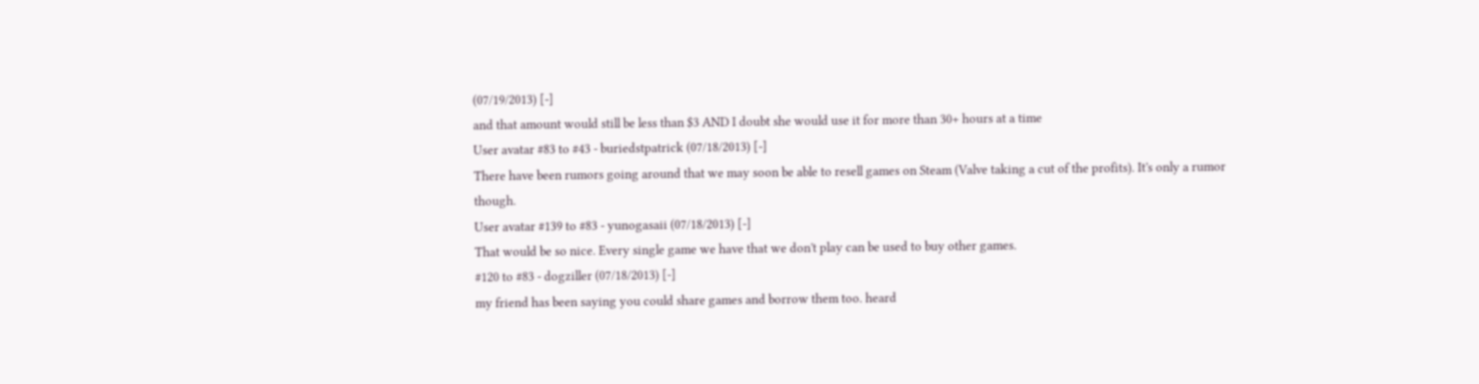(07/19/2013) [-]
and that amount would still be less than $3 AND I doubt she would use it for more than 30+ hours at a time
User avatar #83 to #43 - buriedstpatrick (07/18/2013) [-]
There have been rumors going around that we may soon be able to resell games on Steam (Valve taking a cut of the profits). It's only a rumor though.
User avatar #139 to #83 - yunogasaii (07/18/2013) [-]
That would be so nice. Every single game we have that we don't play can be used to buy other games.
#120 to #83 - dogziller (07/18/2013) [-]
my friend has been saying you could share games and borrow them too. heard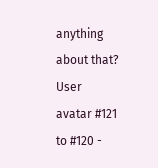anything about that?
User avatar #121 to #120 -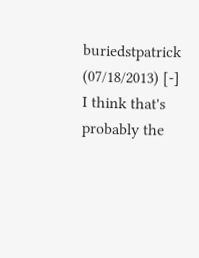buriedstpatrick (07/18/2013) [-]
I think that's probably the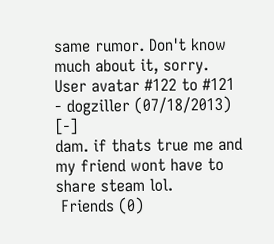same rumor. Don't know much about it, sorry.
User avatar #122 to #121 - dogziller (07/18/2013) [-]
dam. if thats true me and my friend wont have to share steam lol.
 Friends (0)